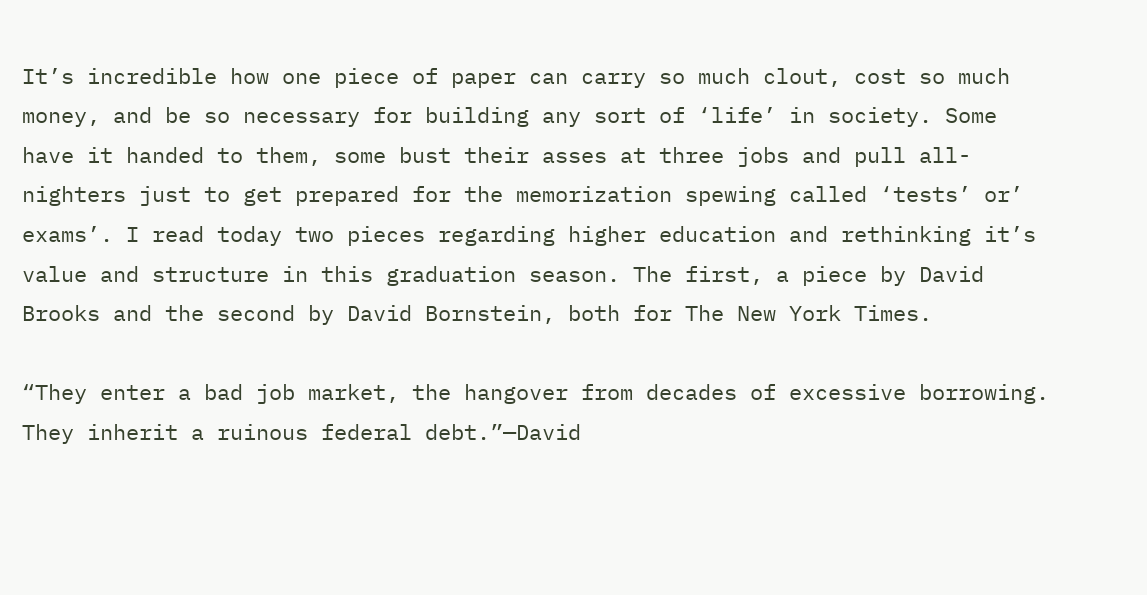It’s incredible how one piece of paper can carry so much clout, cost so much money, and be so necessary for building any sort of ‘life’ in society. Some have it handed to them, some bust their asses at three jobs and pull all-nighters just to get prepared for the memorization spewing called ‘tests’ or’ exams’. I read today two pieces regarding higher education and rethinking it’s value and structure in this graduation season. The first, a piece by David Brooks and the second by David Bornstein, both for The New York Times.

“They enter a bad job market, the hangover from decades of excessive borrowing. They inherit a ruinous federal debt.”—David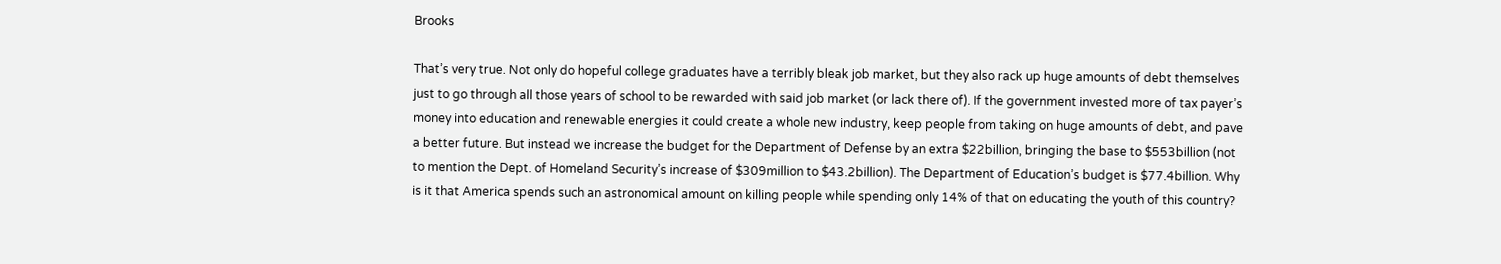Brooks

That’s very true. Not only do hopeful college graduates have a terribly bleak job market, but they also rack up huge amounts of debt themselves just to go through all those years of school to be rewarded with said job market (or lack there of). If the government invested more of tax payer’s money into education and renewable energies it could create a whole new industry, keep people from taking on huge amounts of debt, and pave a better future. But instead we increase the budget for the Department of Defense by an extra $22billion, bringing the base to $553billion (not to mention the Dept. of Homeland Security’s increase of $309million to $43.2billion). The Department of Education’s budget is $77.4billion. Why is it that America spends such an astronomical amount on killing people while spending only 14% of that on educating the youth of this country?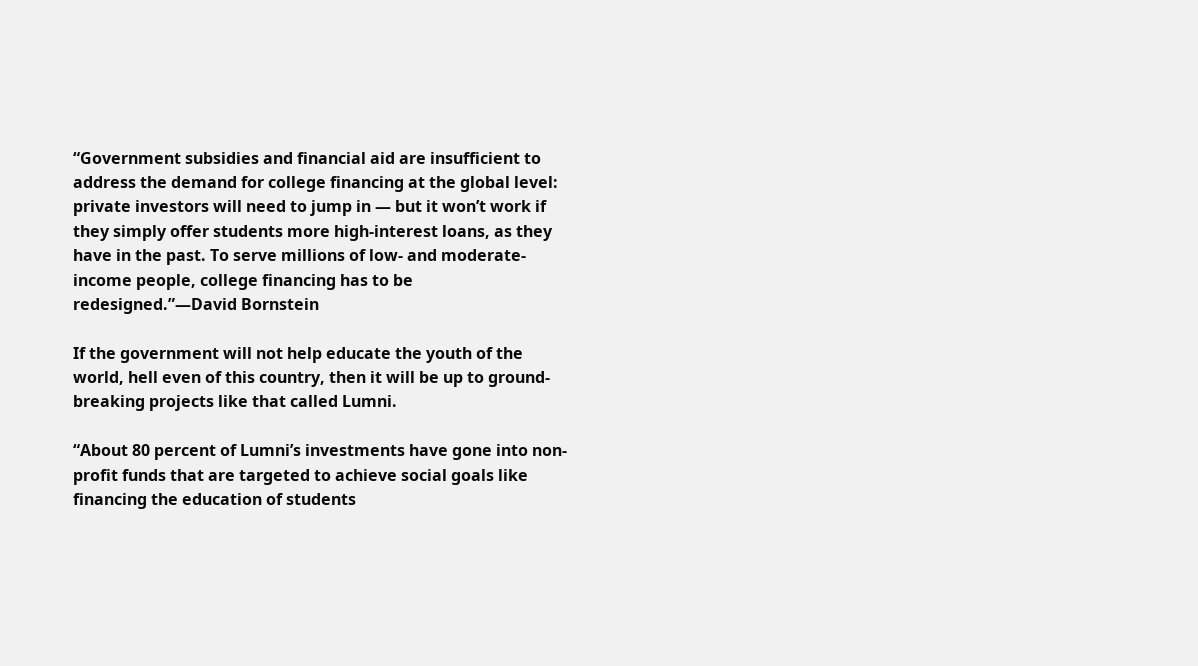“Government subsidies and financial aid are insufficient to address the demand for college financing at the global level: private investors will need to jump in — but it won’t work if they simply offer students more high-interest loans, as they have in the past. To serve millions of low- and moderate-income people, college financing has to be redesigned.”—David Bornstein

If the government will not help educate the youth of the world, hell even of this country, then it will be up to ground-breaking projects like that called Lumni.

“About 80 percent of Lumni’s investments have gone into non-profit funds that are targeted to achieve social goals like financing the education of students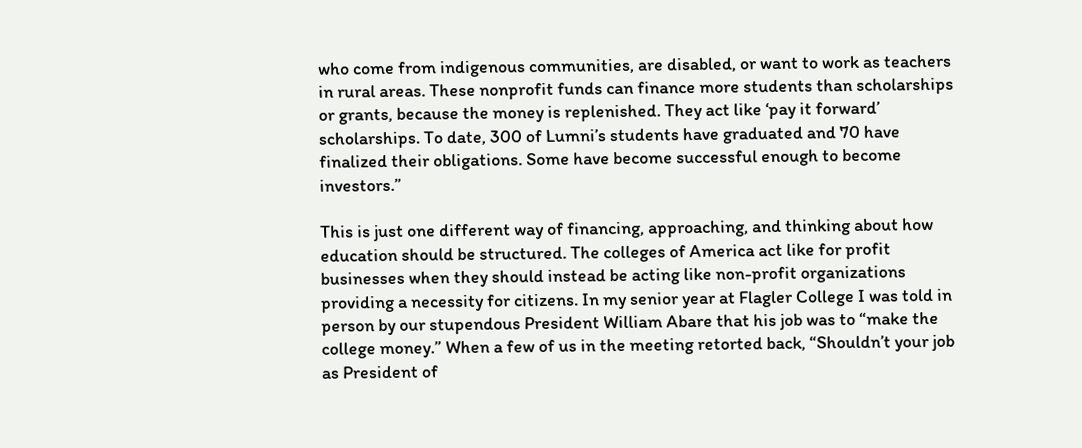who come from indigenous communities, are disabled, or want to work as teachers in rural areas. These nonprofit funds can finance more students than scholarships or grants, because the money is replenished. They act like ‘pay it forward’ scholarships. To date, 300 of Lumni’s students have graduated and 70 have finalized their obligations. Some have become successful enough to become investors.”

This is just one different way of financing, approaching, and thinking about how education should be structured. The colleges of America act like for profit businesses when they should instead be acting like non-profit organizations providing a necessity for citizens. In my senior year at Flagler College I was told in person by our stupendous President William Abare that his job was to “make the college money.” When a few of us in the meeting retorted back, “Shouldn’t your job as President of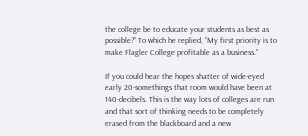the college be to educate your students as best as possible?” To which he replied, “My first priority is to make Flagler College profitable as a business.”

If you could hear the hopes shatter of wide-eyed early 20-somethings that room would have been at 140-decibels. This is the way lots of colleges are run and that sort of thinking needs to be completely erased from the blackboard and a new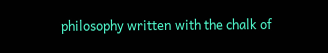philosophy written with the chalk of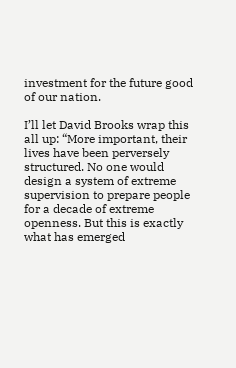investment for the future good of our nation.

I’ll let David Brooks wrap this all up: “More important, their lives have been perversely structured. No one would design a system of extreme supervision to prepare people for a decade of extreme openness. But this is exactly what has emerged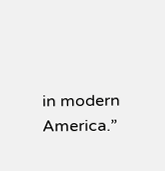in modern America.”